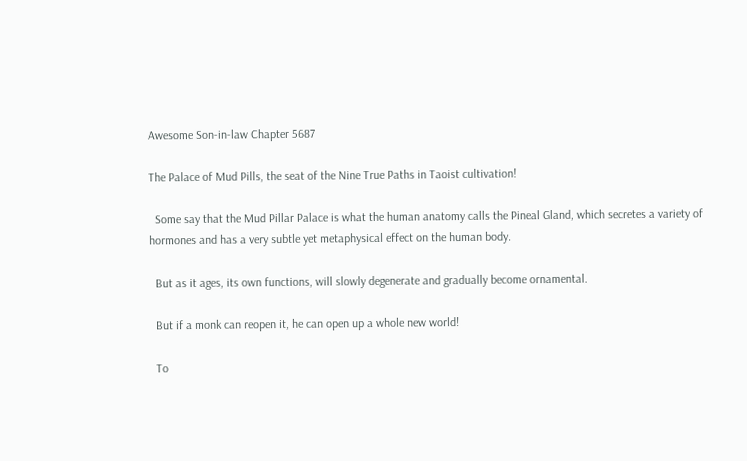Awesome Son-in-law Chapter 5687

The Palace of Mud Pills, the seat of the Nine True Paths in Taoist cultivation!

  Some say that the Mud Pillar Palace is what the human anatomy calls the Pineal Gland, which secretes a variety of hormones and has a very subtle yet metaphysical effect on the human body.

  But as it ages, its own functions, will slowly degenerate and gradually become ornamental.

  But if a monk can reopen it, he can open up a whole new world!

  To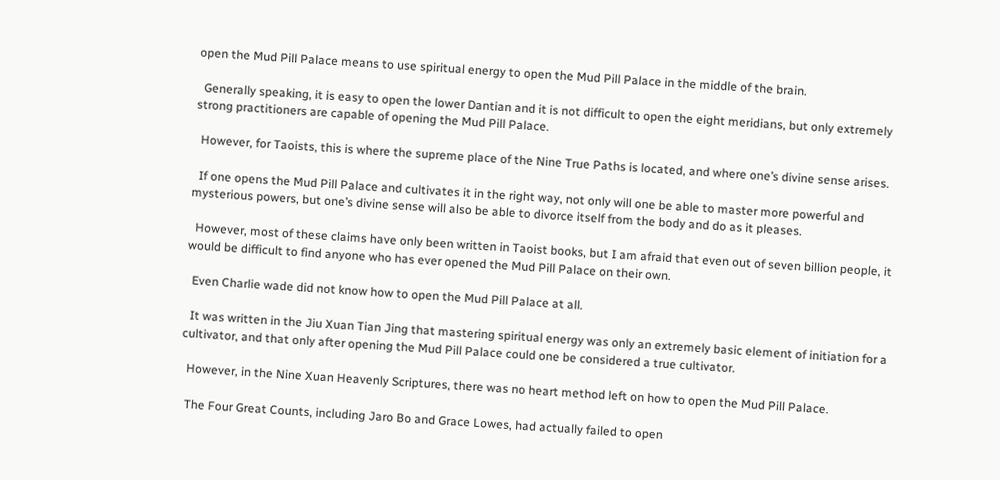open the Mud Pill Palace means to use spiritual energy to open the Mud Pill Palace in the middle of the brain.

  Generally speaking, it is easy to open the lower Dantian and it is not difficult to open the eight meridians, but only extremely strong practitioners are capable of opening the Mud Pill Palace.

  However, for Taoists, this is where the supreme place of the Nine True Paths is located, and where one’s divine sense arises.

  If one opens the Mud Pill Palace and cultivates it in the right way, not only will one be able to master more powerful and mysterious powers, but one’s divine sense will also be able to divorce itself from the body and do as it pleases.

  However, most of these claims have only been written in Taoist books, but I am afraid that even out of seven billion people, it would be difficult to find anyone who has ever opened the Mud Pill Palace on their own.

  Even Charlie wade did not know how to open the Mud Pill Palace at all.

  It was written in the Jiu Xuan Tian Jing that mastering spiritual energy was only an extremely basic element of initiation for a cultivator, and that only after opening the Mud Pill Palace could one be considered a true cultivator.

  However, in the Nine Xuan Heavenly Scriptures, there was no heart method left on how to open the Mud Pill Palace.

  The Four Great Counts, including Jaro Bo and Grace Lowes, had actually failed to open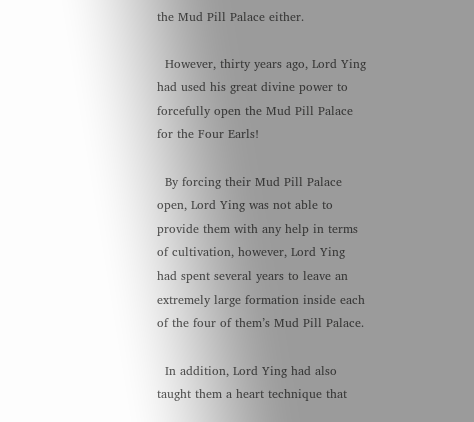the Mud Pill Palace either.

  However, thirty years ago, Lord Ying had used his great divine power to forcefully open the Mud Pill Palace for the Four Earls!

  By forcing their Mud Pill Palace open, Lord Ying was not able to provide them with any help in terms of cultivation, however, Lord Ying had spent several years to leave an extremely large formation inside each of the four of them’s Mud Pill Palace.

  In addition, Lord Ying had also taught them a heart technique that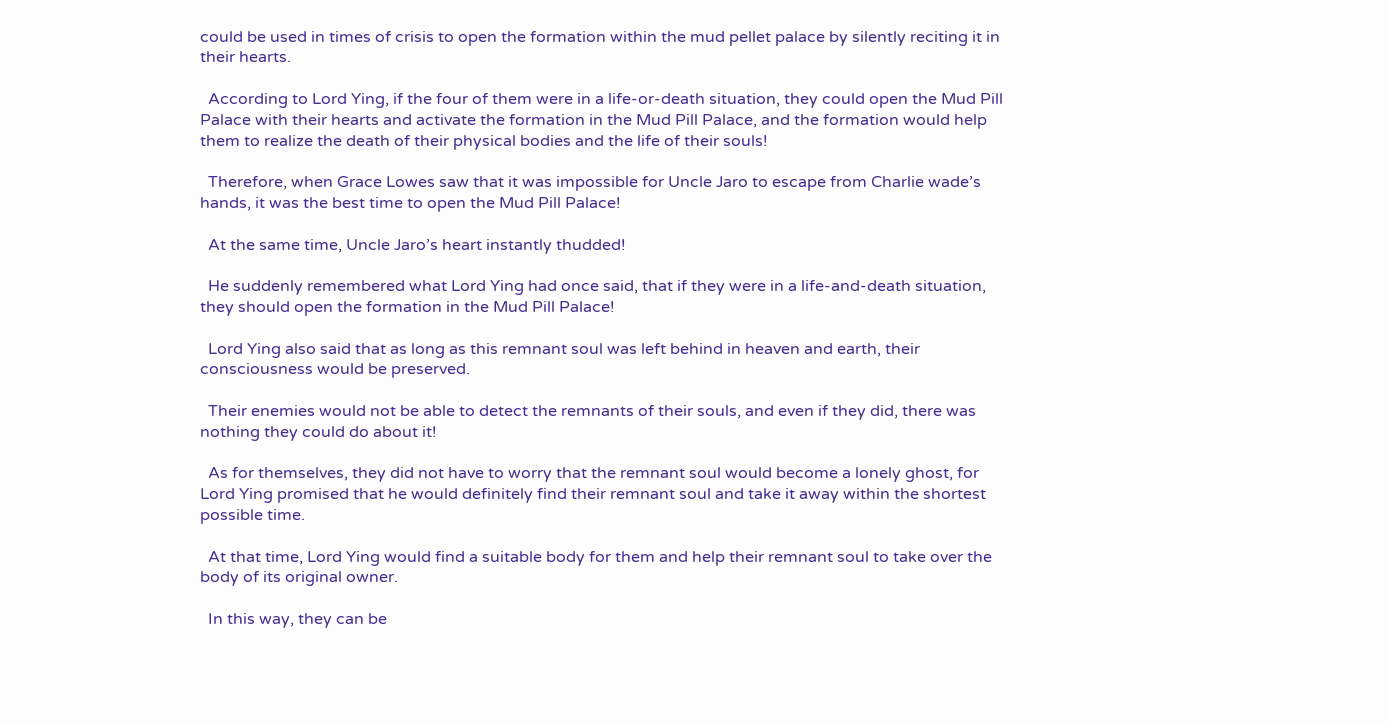could be used in times of crisis to open the formation within the mud pellet palace by silently reciting it in their hearts.

  According to Lord Ying, if the four of them were in a life-or-death situation, they could open the Mud Pill Palace with their hearts and activate the formation in the Mud Pill Palace, and the formation would help them to realize the death of their physical bodies and the life of their souls!

  Therefore, when Grace Lowes saw that it was impossible for Uncle Jaro to escape from Charlie wade’s hands, it was the best time to open the Mud Pill Palace!

  At the same time, Uncle Jaro’s heart instantly thudded!

  He suddenly remembered what Lord Ying had once said, that if they were in a life-and-death situation, they should open the formation in the Mud Pill Palace!

  Lord Ying also said that as long as this remnant soul was left behind in heaven and earth, their consciousness would be preserved.

  Their enemies would not be able to detect the remnants of their souls, and even if they did, there was nothing they could do about it!

  As for themselves, they did not have to worry that the remnant soul would become a lonely ghost, for Lord Ying promised that he would definitely find their remnant soul and take it away within the shortest possible time.

  At that time, Lord Ying would find a suitable body for them and help their remnant soul to take over the body of its original owner.

  In this way, they can be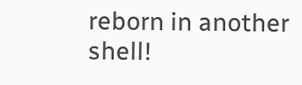reborn in another shell!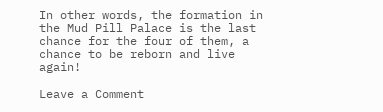In other words, the formation in the Mud Pill Palace is the last chance for the four of them, a chance to be reborn and live again!

Leave a Comment